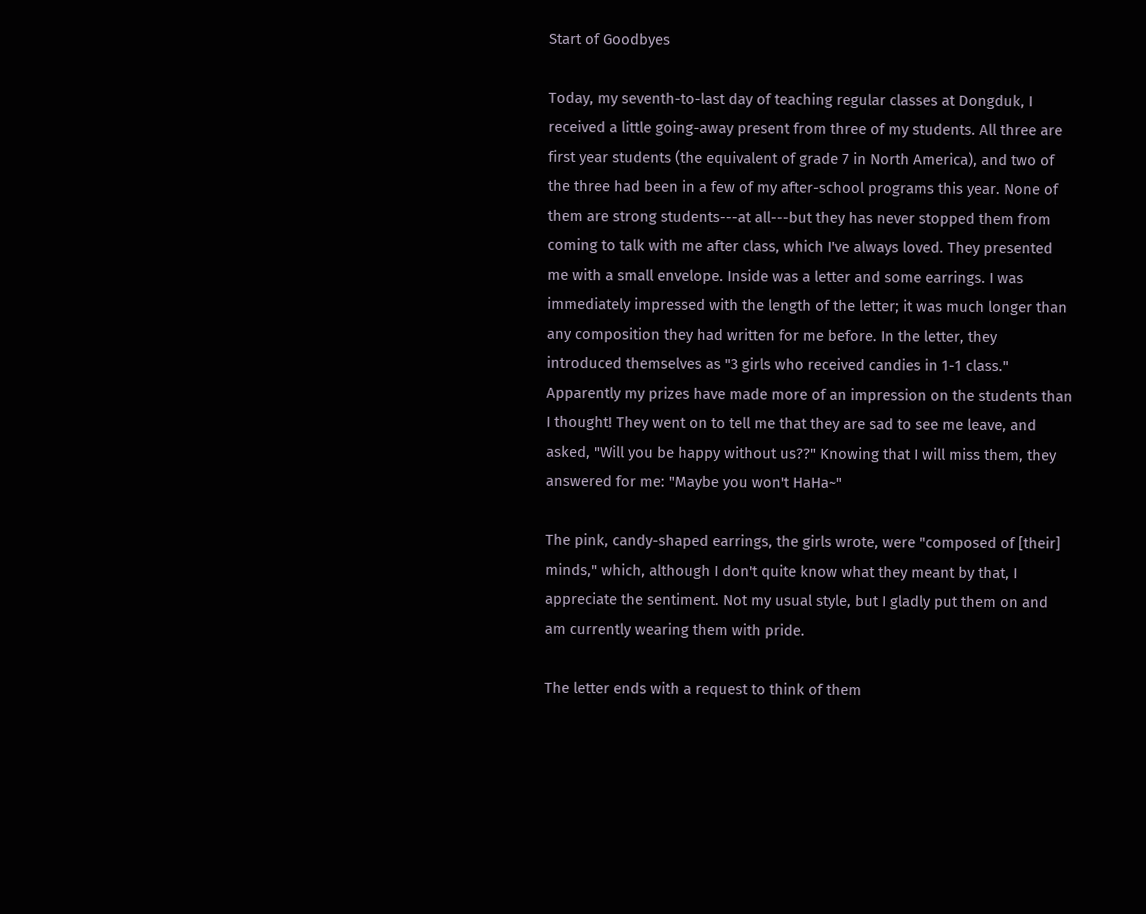Start of Goodbyes

Today, my seventh-to-last day of teaching regular classes at Dongduk, I received a little going-away present from three of my students. All three are first year students (the equivalent of grade 7 in North America), and two of the three had been in a few of my after-school programs this year. None of them are strong students---at all---but they has never stopped them from coming to talk with me after class, which I've always loved. They presented me with a small envelope. Inside was a letter and some earrings. I was immediately impressed with the length of the letter; it was much longer than any composition they had written for me before. In the letter, they introduced themselves as "3 girls who received candies in 1-1 class." Apparently my prizes have made more of an impression on the students than I thought! They went on to tell me that they are sad to see me leave, and asked, "Will you be happy without us??" Knowing that I will miss them, they answered for me: "Maybe you won't HaHa~"

The pink, candy-shaped earrings, the girls wrote, were "composed of [their] minds," which, although I don't quite know what they meant by that, I appreciate the sentiment. Not my usual style, but I gladly put them on and am currently wearing them with pride.

The letter ends with a request to think of them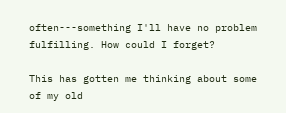often---something I'll have no problem fulfilling. How could I forget?

This has gotten me thinking about some of my old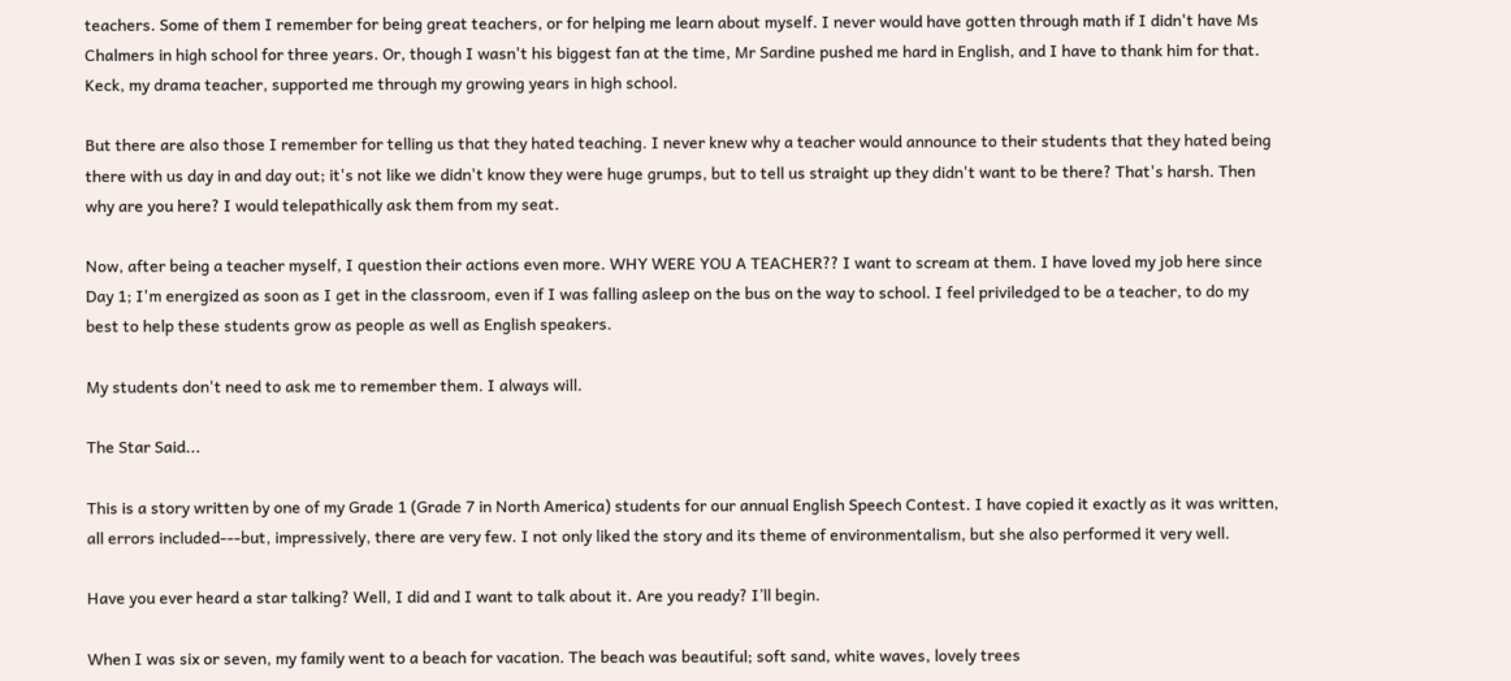teachers. Some of them I remember for being great teachers, or for helping me learn about myself. I never would have gotten through math if I didn't have Ms Chalmers in high school for three years. Or, though I wasn't his biggest fan at the time, Mr Sardine pushed me hard in English, and I have to thank him for that. Keck, my drama teacher, supported me through my growing years in high school.

But there are also those I remember for telling us that they hated teaching. I never knew why a teacher would announce to their students that they hated being there with us day in and day out; it's not like we didn't know they were huge grumps, but to tell us straight up they didn't want to be there? That's harsh. Then why are you here? I would telepathically ask them from my seat.

Now, after being a teacher myself, I question their actions even more. WHY WERE YOU A TEACHER?? I want to scream at them. I have loved my job here since Day 1; I'm energized as soon as I get in the classroom, even if I was falling asleep on the bus on the way to school. I feel priviledged to be a teacher, to do my best to help these students grow as people as well as English speakers.

My students don't need to ask me to remember them. I always will.

The Star Said...

This is a story written by one of my Grade 1 (Grade 7 in North America) students for our annual English Speech Contest. I have copied it exactly as it was written, all errors included---but, impressively, there are very few. I not only liked the story and its theme of environmentalism, but she also performed it very well.

Have you ever heard a star talking? Well, I did and I want to talk about it. Are you ready? I’ll begin.

When I was six or seven, my family went to a beach for vacation. The beach was beautiful; soft sand, white waves, lovely trees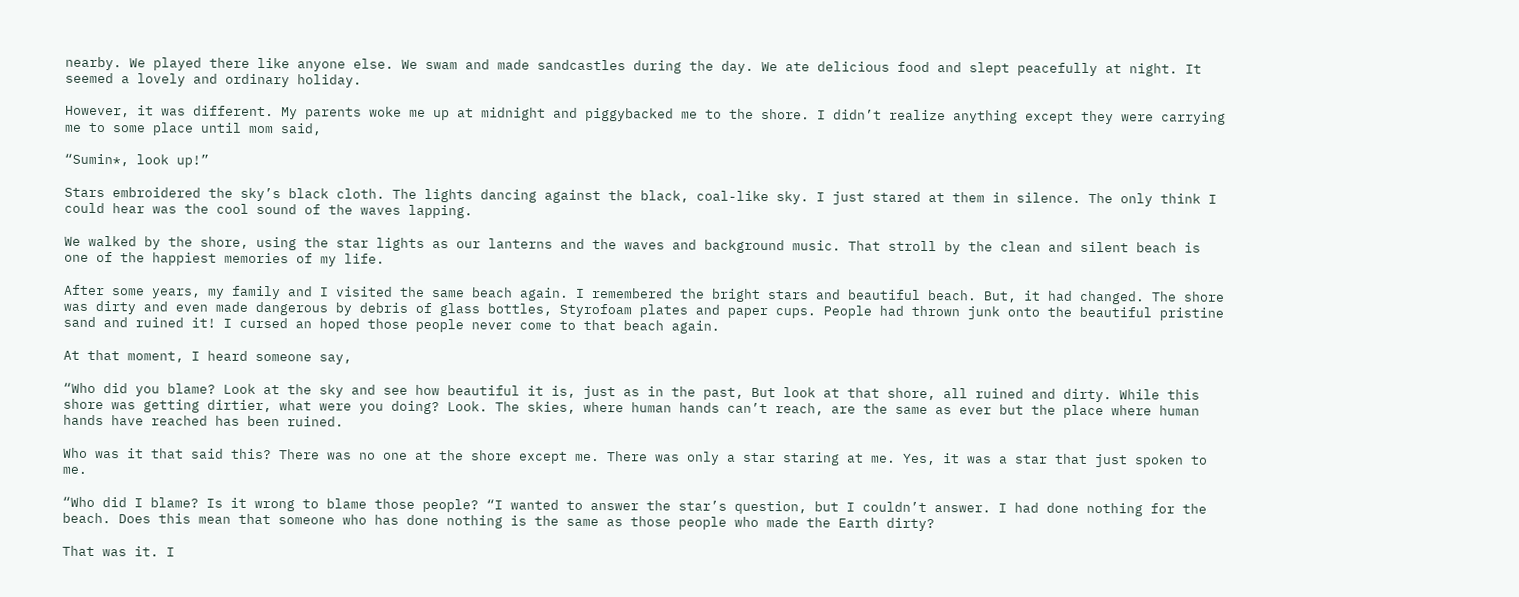nearby. We played there like anyone else. We swam and made sandcastles during the day. We ate delicious food and slept peacefully at night. It seemed a lovely and ordinary holiday.

However, it was different. My parents woke me up at midnight and piggybacked me to the shore. I didn’t realize anything except they were carrying me to some place until mom said,

“Sumin*, look up!”

Stars embroidered the sky’s black cloth. The lights dancing against the black, coal-like sky. I just stared at them in silence. The only think I could hear was the cool sound of the waves lapping.

We walked by the shore, using the star lights as our lanterns and the waves and background music. That stroll by the clean and silent beach is one of the happiest memories of my life.

After some years, my family and I visited the same beach again. I remembered the bright stars and beautiful beach. But, it had changed. The shore was dirty and even made dangerous by debris of glass bottles, Styrofoam plates and paper cups. People had thrown junk onto the beautiful pristine sand and ruined it! I cursed an hoped those people never come to that beach again.

At that moment, I heard someone say,

“Who did you blame? Look at the sky and see how beautiful it is, just as in the past, But look at that shore, all ruined and dirty. While this shore was getting dirtier, what were you doing? Look. The skies, where human hands can’t reach, are the same as ever but the place where human hands have reached has been ruined.

Who was it that said this? There was no one at the shore except me. There was only a star staring at me. Yes, it was a star that just spoken to me.

“Who did I blame? Is it wrong to blame those people? “I wanted to answer the star’s question, but I couldn’t answer. I had done nothing for the beach. Does this mean that someone who has done nothing is the same as those people who made the Earth dirty?

That was it. I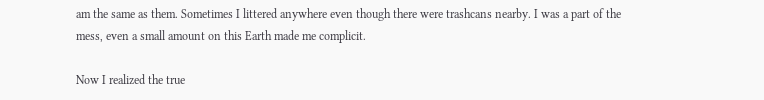am the same as them. Sometimes I littered anywhere even though there were trashcans nearby. I was a part of the mess, even a small amount on this Earth made me complicit.

Now I realized the true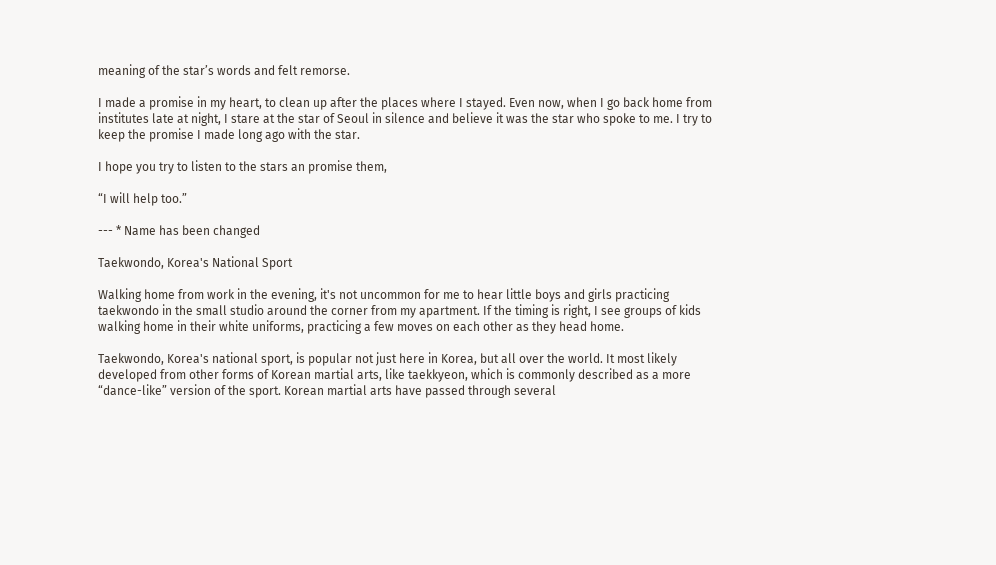meaning of the star’s words and felt remorse.

I made a promise in my heart, to clean up after the places where I stayed. Even now, when I go back home from institutes late at night, I stare at the star of Seoul in silence and believe it was the star who spoke to me. I try to keep the promise I made long ago with the star.

I hope you try to listen to the stars an promise them,

“I will help too.”

--- * Name has been changed

Taekwondo, Korea's National Sport

Walking home from work in the evening, it's not uncommon for me to hear little boys and girls practicing taekwondo in the small studio around the corner from my apartment. If the timing is right, I see groups of kids walking home in their white uniforms, practicing a few moves on each other as they head home.

Taekwondo, Korea's national sport, is popular not just here in Korea, but all over the world. It most likely developed from other forms of Korean martial arts, like taekkyeon, which is commonly described as a more “dance-like” version of the sport. Korean martial arts have passed through several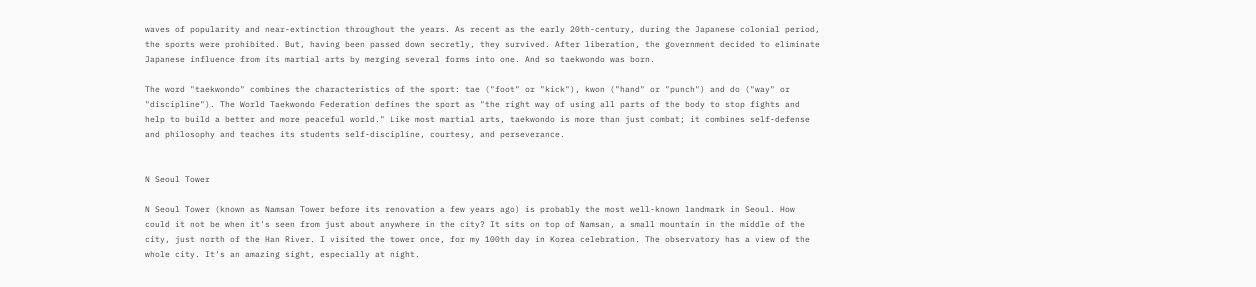waves of popularity and near-extinction throughout the years. As recent as the early 20th-century, during the Japanese colonial period, the sports were prohibited. But, having been passed down secretly, they survived. After liberation, the government decided to eliminate Japanese influence from its martial arts by merging several forms into one. And so taekwondo was born.

The word "taekwondo" combines the characteristics of the sport: tae ("foot" or "kick"), kwon ("hand" or "punch") and do ("way" or "discipline"). The World Taekwondo Federation defines the sport as "the right way of using all parts of the body to stop fights and help to build a better and more peaceful world." Like most martial arts, taekwondo is more than just combat; it combines self-defense and philosophy and teaches its students self-discipline, courtesy, and perseverance.


N Seoul Tower

N Seoul Tower (known as Namsan Tower before its renovation a few years ago) is probably the most well-known landmark in Seoul. How could it not be when it's seen from just about anywhere in the city? It sits on top of Namsan, a small mountain in the middle of the city, just north of the Han River. I visited the tower once, for my 100th day in Korea celebration. The observatory has a view of the whole city. It's an amazing sight, especially at night.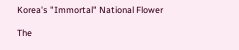Korea's "Immortal" National Flower

The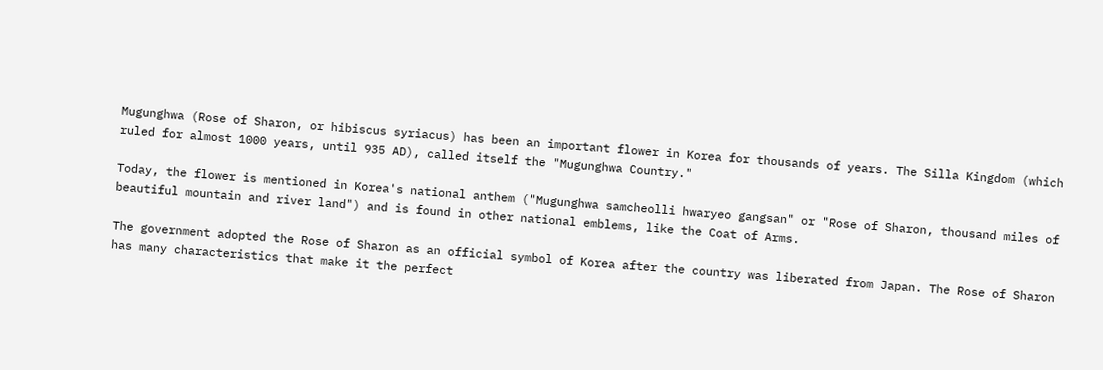Mugunghwa (Rose of Sharon, or hibiscus syriacus) has been an important flower in Korea for thousands of years. The Silla Kingdom (which ruled for almost 1000 years, until 935 AD), called itself the "Mugunghwa Country."

Today, the flower is mentioned in Korea's national anthem ("Mugunghwa samcheolli hwaryeo gangsan" or "Rose of Sharon, thousand miles of beautiful mountain and river land") and is found in other national emblems, like the Coat of Arms.

The government adopted the Rose of Sharon as an official symbol of Korea after the country was liberated from Japan. The Rose of Sharon has many characteristics that make it the perfect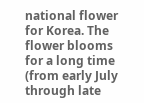national flower for Korea. The flower blooms for a long time (from early July through late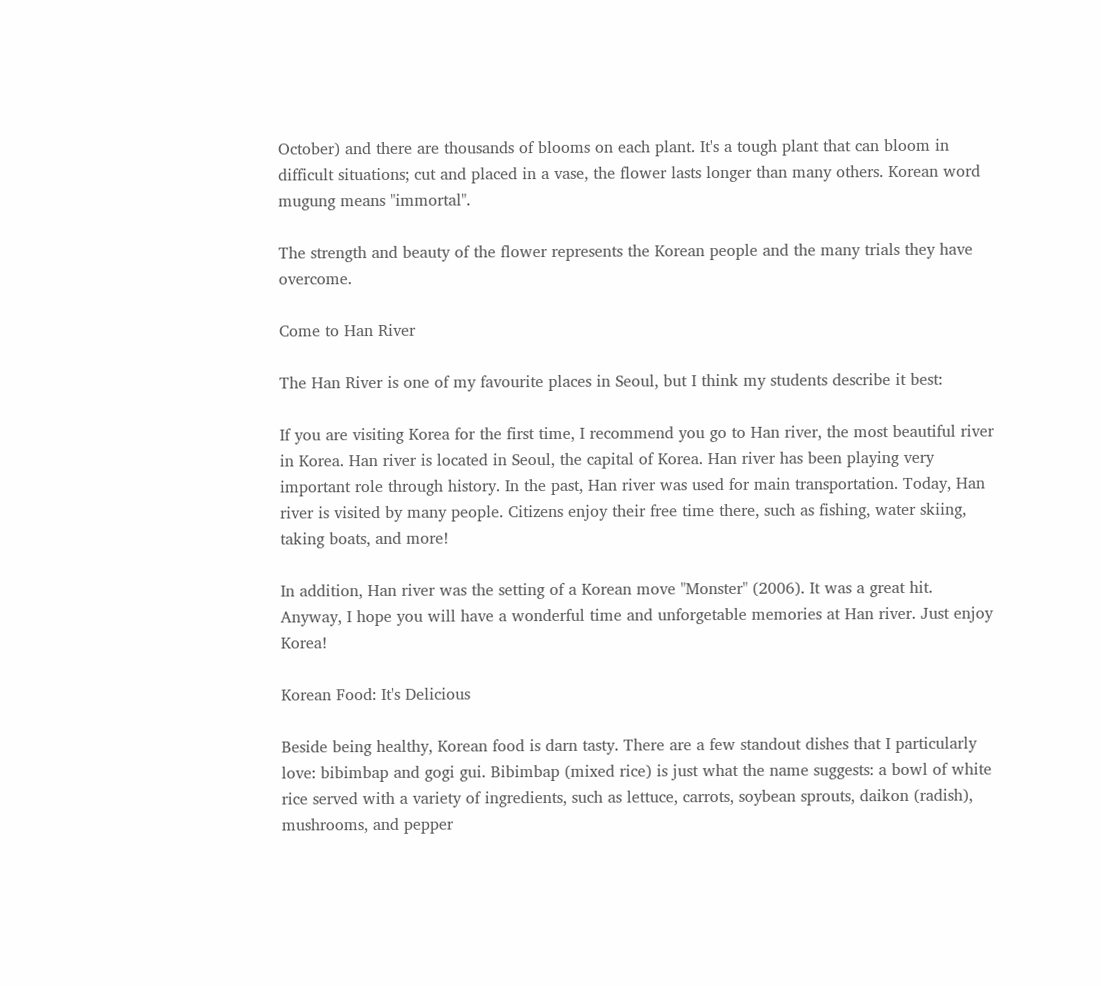October) and there are thousands of blooms on each plant. It's a tough plant that can bloom in difficult situations; cut and placed in a vase, the flower lasts longer than many others. Korean word mugung means "immortal".

The strength and beauty of the flower represents the Korean people and the many trials they have overcome.

Come to Han River

The Han River is one of my favourite places in Seoul, but I think my students describe it best:

If you are visiting Korea for the first time, I recommend you go to Han river, the most beautiful river in Korea. Han river is located in Seoul, the capital of Korea. Han river has been playing very important role through history. In the past, Han river was used for main transportation. Today, Han river is visited by many people. Citizens enjoy their free time there, such as fishing, water skiing, taking boats, and more!

In addition, Han river was the setting of a Korean move "Monster" (2006). It was a great hit. Anyway, I hope you will have a wonderful time and unforgetable memories at Han river. Just enjoy Korea!

Korean Food: It's Delicious

Beside being healthy, Korean food is darn tasty. There are a few standout dishes that I particularly love: bibimbap and gogi gui. Bibimbap (mixed rice) is just what the name suggests: a bowl of white rice served with a variety of ingredients, such as lettuce, carrots, soybean sprouts, daikon (radish), mushrooms, and pepper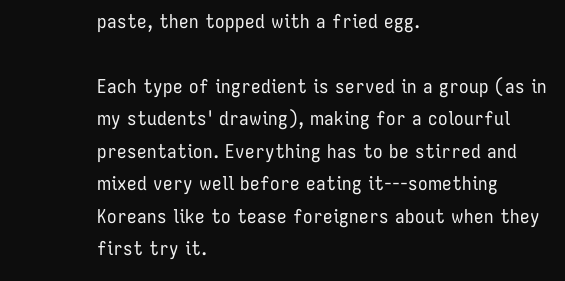paste, then topped with a fried egg.

Each type of ingredient is served in a group (as in my students' drawing), making for a colourful presentation. Everything has to be stirred and mixed very well before eating it---something Koreans like to tease foreigners about when they first try it.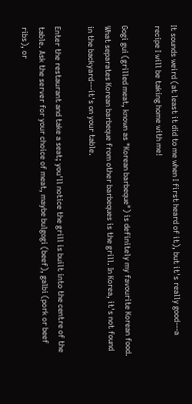It sounds weird (at least it did to me when I first heard of it), but it's really good---a recipe I will be taking home with me!

Gogi gui (grilled meat, known as "Korean barbeque") is definitely my favourite Korean food. What separates Korean barbeque from other barbeques is the grill. In Korea, it's not found in the backyard---it's on your table.

Enter the restaurant and take a seat; you'll notice the grill is built into the centre of the table. Ask the server for your choice of meat, maybe bulgogi (beef), galbi (pork or beef ribs), or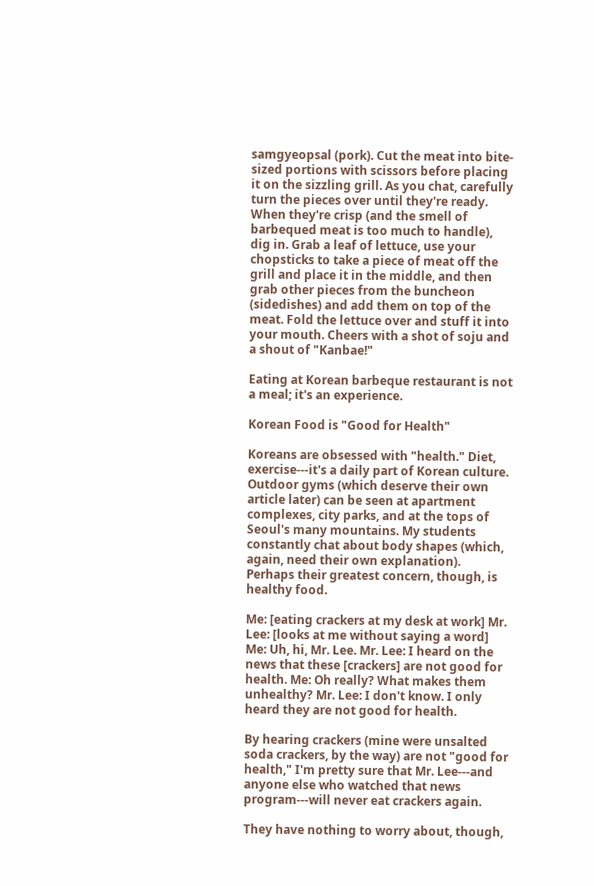samgyeopsal (pork). Cut the meat into bite-sized portions with scissors before placing it on the sizzling grill. As you chat, carefully turn the pieces over until they're ready. When they're crisp (and the smell of barbequed meat is too much to handle), dig in. Grab a leaf of lettuce, use your chopsticks to take a piece of meat off the grill and place it in the middle, and then grab other pieces from the buncheon (sidedishes) and add them on top of the meat. Fold the lettuce over and stuff it into your mouth. Cheers with a shot of soju and a shout of "Kanbae!"

Eating at Korean barbeque restaurant is not a meal; it's an experience.

Korean Food is "Good for Health"

Koreans are obsessed with "health." Diet, exercise---it's a daily part of Korean culture. Outdoor gyms (which deserve their own article later) can be seen at apartment complexes, city parks, and at the tops of Seoul's many mountains. My students constantly chat about body shapes (which, again, need their own explanation). Perhaps their greatest concern, though, is healthy food.

Me: [eating crackers at my desk at work] Mr. Lee: [looks at me without saying a word] Me: Uh, hi, Mr. Lee. Mr. Lee: I heard on the news that these [crackers] are not good for health. Me: Oh really? What makes them unhealthy? Mr. Lee: I don't know. I only heard they are not good for health.

By hearing crackers (mine were unsalted soda crackers, by the way) are not "good for health," I'm pretty sure that Mr. Lee---and anyone else who watched that news program---will never eat crackers again.

They have nothing to worry about, though,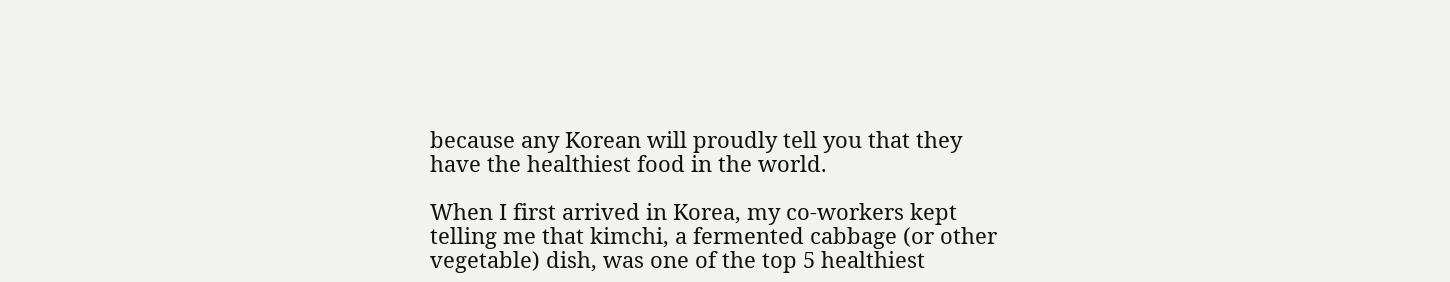because any Korean will proudly tell you that they have the healthiest food in the world.

When I first arrived in Korea, my co-workers kept telling me that kimchi, a fermented cabbage (or other vegetable) dish, was one of the top 5 healthiest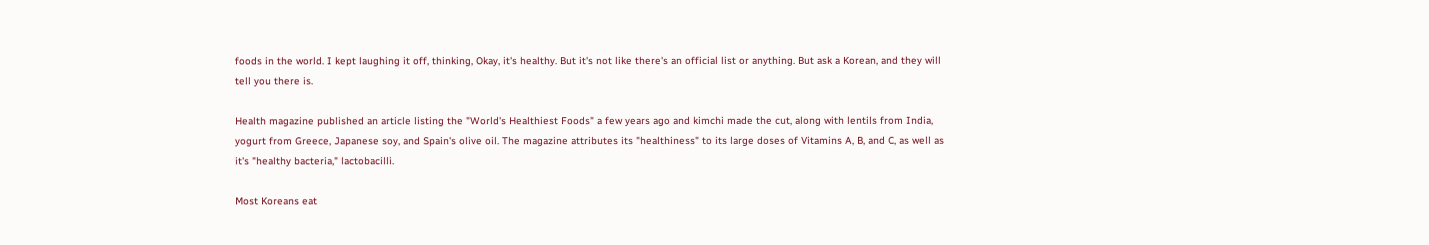foods in the world. I kept laughing it off, thinking, Okay, it's healthy. But it's not like there's an official list or anything. But ask a Korean, and they will tell you there is.

Health magazine published an article listing the "World's Healthiest Foods" a few years ago and kimchi made the cut, along with lentils from India, yogurt from Greece, Japanese soy, and Spain's olive oil. The magazine attributes its "healthiness" to its large doses of Vitamins A, B, and C, as well as it's "healthy bacteria," lactobacilli.

Most Koreans eat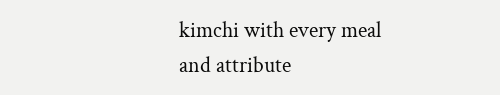kimchi with every meal and attribute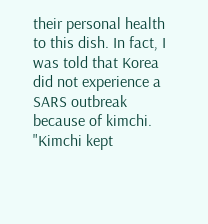their personal health to this dish. In fact, I was told that Korea did not experience a SARS outbreak because of kimchi. "Kimchi kept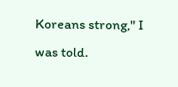Koreans strong," I was told.